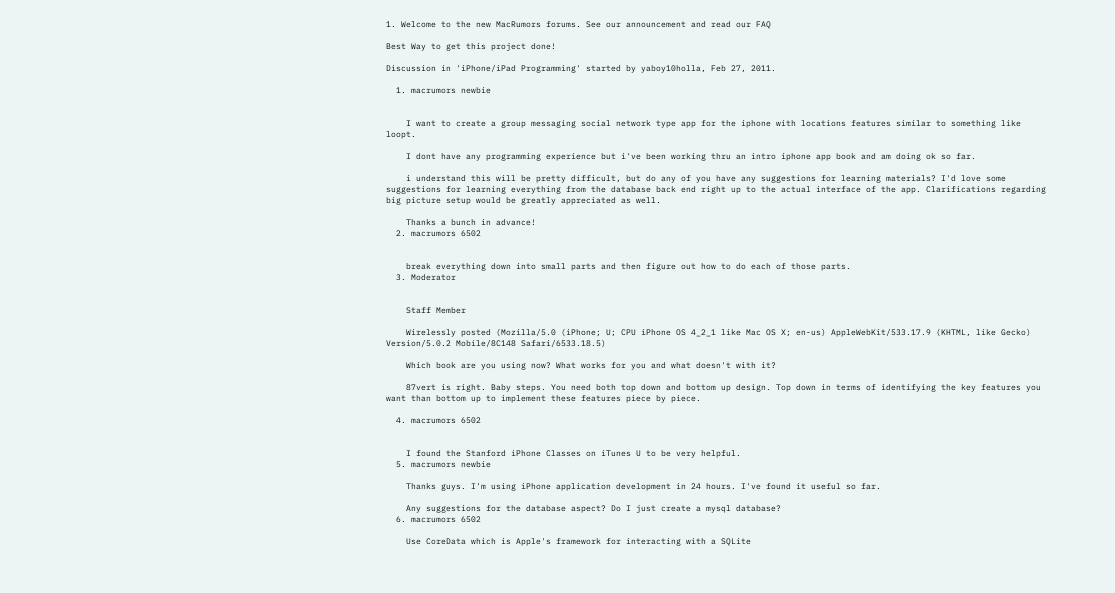1. Welcome to the new MacRumors forums. See our announcement and read our FAQ

Best Way to get this project done!

Discussion in 'iPhone/iPad Programming' started by yaboy10holla, Feb 27, 2011.

  1. macrumors newbie


    I want to create a group messaging social network type app for the iphone with locations features similar to something like loopt.

    I dont have any programming experience but i've been working thru an intro iphone app book and am doing ok so far.

    i understand this will be pretty difficult, but do any of you have any suggestions for learning materials? I'd love some suggestions for learning everything from the database back end right up to the actual interface of the app. Clarifications regarding big picture setup would be greatly appreciated as well.

    Thanks a bunch in advance!
  2. macrumors 6502


    break everything down into small parts and then figure out how to do each of those parts.
  3. Moderator


    Staff Member

    Wirelessly posted (Mozilla/5.0 (iPhone; U; CPU iPhone OS 4_2_1 like Mac OS X; en-us) AppleWebKit/533.17.9 (KHTML, like Gecko) Version/5.0.2 Mobile/8C148 Safari/6533.18.5)

    Which book are you using now? What works for you and what doesn't with it?

    87vert is right. Baby steps. You need both top down and bottom up design. Top down in terms of identifying the key features you want than bottom up to implement these features piece by piece.

  4. macrumors 6502


    I found the Stanford iPhone Classes on iTunes U to be very helpful.
  5. macrumors newbie

    Thanks guys. I'm using iPhone application development in 24 hours. I've found it useful so far.

    Any suggestions for the database aspect? Do I just create a mysql database?
  6. macrumors 6502

    Use CoreData which is Apple's framework for interacting with a SQLite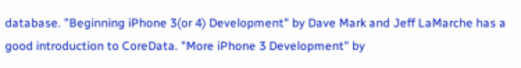database. "Beginning iPhone 3(or 4) Development" by Dave Mark and Jeff LaMarche has a good introduction to CoreData. "More iPhone 3 Development" by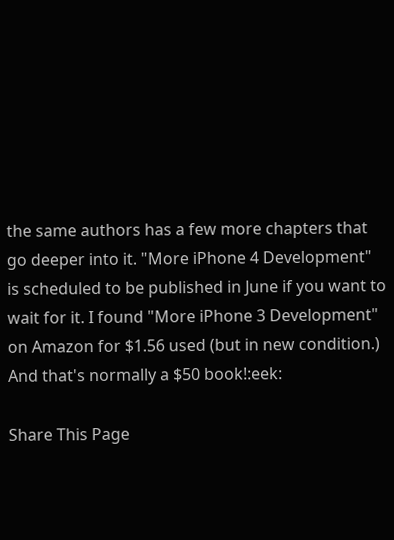the same authors has a few more chapters that go deeper into it. "More iPhone 4 Development" is scheduled to be published in June if you want to wait for it. I found "More iPhone 3 Development" on Amazon for $1.56 used (but in new condition.) And that's normally a $50 book!:eek:

Share This Page